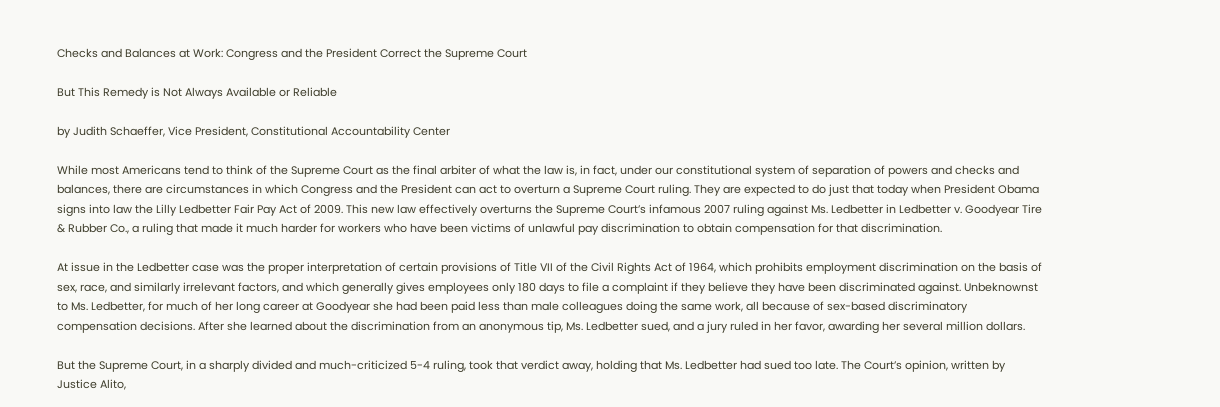Checks and Balances at Work: Congress and the President Correct the Supreme Court

But This Remedy is Not Always Available or Reliable

by Judith Schaeffer, Vice President, Constitutional Accountability Center

While most Americans tend to think of the Supreme Court as the final arbiter of what the law is, in fact, under our constitutional system of separation of powers and checks and balances, there are circumstances in which Congress and the President can act to overturn a Supreme Court ruling. They are expected to do just that today when President Obama signs into law the Lilly Ledbetter Fair Pay Act of 2009. This new law effectively overturns the Supreme Court’s infamous 2007 ruling against Ms. Ledbetter in Ledbetter v. Goodyear Tire & Rubber Co., a ruling that made it much harder for workers who have been victims of unlawful pay discrimination to obtain compensation for that discrimination.

At issue in the Ledbetter case was the proper interpretation of certain provisions of Title VII of the Civil Rights Act of 1964, which prohibits employment discrimination on the basis of sex, race, and similarly irrelevant factors, and which generally gives employees only 180 days to file a complaint if they believe they have been discriminated against. Unbeknownst to Ms. Ledbetter, for much of her long career at Goodyear she had been paid less than male colleagues doing the same work, all because of sex-based discriminatory compensation decisions. After she learned about the discrimination from an anonymous tip, Ms. Ledbetter sued, and a jury ruled in her favor, awarding her several million dollars.

But the Supreme Court, in a sharply divided and much-criticized 5-4 ruling, took that verdict away, holding that Ms. Ledbetter had sued too late. The Court’s opinion, written by Justice Alito,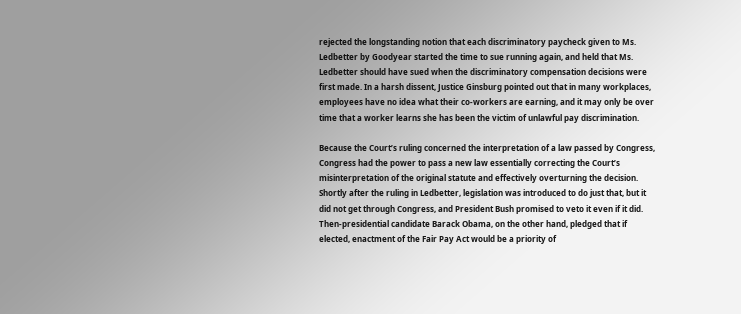rejected the longstanding notion that each discriminatory paycheck given to Ms. Ledbetter by Goodyear started the time to sue running again, and held that Ms. Ledbetter should have sued when the discriminatory compensation decisions were first made. In a harsh dissent, Justice Ginsburg pointed out that in many workplaces, employees have no idea what their co-workers are earning, and it may only be over time that a worker learns she has been the victim of unlawful pay discrimination.

Because the Court’s ruling concerned the interpretation of a law passed by Congress, Congress had the power to pass a new law essentially correcting the Court’s misinterpretation of the original statute and effectively overturning the decision. Shortly after the ruling in Ledbetter, legislation was introduced to do just that, but it did not get through Congress, and President Bush promised to veto it even if it did. Then-presidential candidate Barack Obama, on the other hand, pledged that if elected, enactment of the Fair Pay Act would be a priority of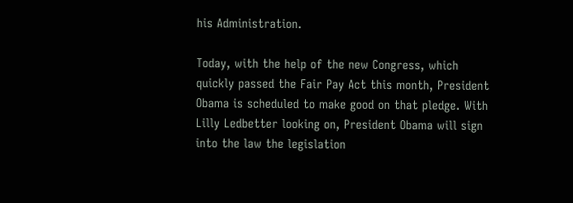his Administration.

Today, with the help of the new Congress, which quickly passed the Fair Pay Act this month, President Obama is scheduled to make good on that pledge. With Lilly Ledbetter looking on, President Obama will sign into the law the legislation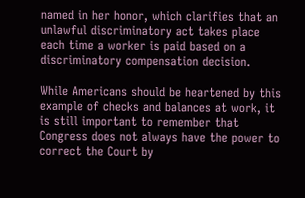named in her honor, which clarifies that an unlawful discriminatory act takes place each time a worker is paid based on a discriminatory compensation decision.

While Americans should be heartened by this example of checks and balances at work, it is still important to remember that Congress does not always have the power to correct the Court by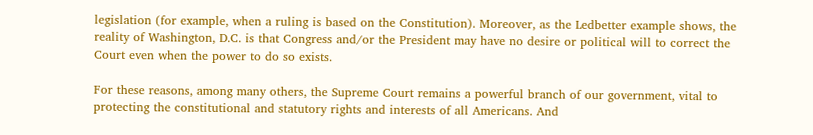legislation (for example, when a ruling is based on the Constitution). Moreover, as the Ledbetter example shows, the reality of Washington, D.C. is that Congress and/or the President may have no desire or political will to correct the Court even when the power to do so exists.

For these reasons, among many others, the Supreme Court remains a powerful branch of our government, vital to protecting the constitutional and statutory rights and interests of all Americans. And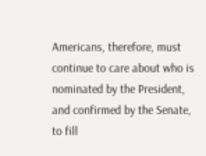Americans, therefore, must continue to care about who is nominated by the President, and confirmed by the Senate, to fill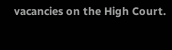vacancies on the High Court.